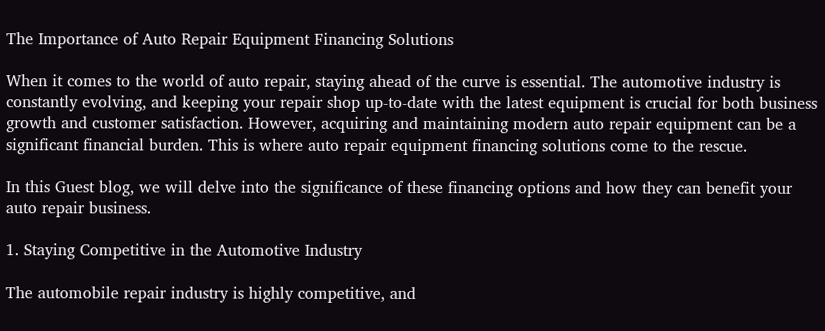The Importance of Auto Repair Equipment Financing Solutions

When it comes to the world of auto repair, staying ahead of the curve is essential. The automotive industry is constantly evolving, and keeping your repair shop up-to-date with the latest equipment is crucial for both business growth and customer satisfaction. However, acquiring and maintaining modern auto repair equipment can be a significant financial burden. This is where auto repair equipment financing solutions come to the rescue.

In this Guest blog, we will delve into the significance of these financing options and how they can benefit your auto repair business.

1. Staying Competitive in the Automotive Industry

The automobile repair industry is highly competitive, and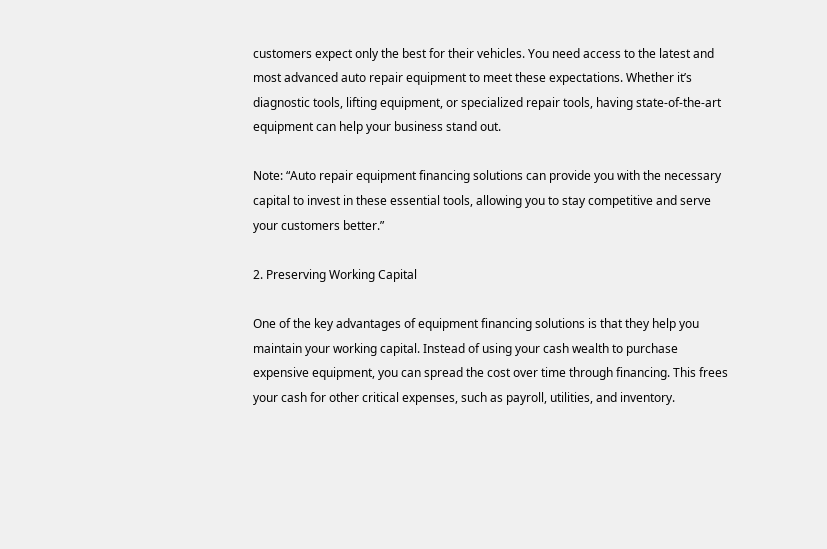customers expect only the best for their vehicles. You need access to the latest and most advanced auto repair equipment to meet these expectations. Whether it’s diagnostic tools, lifting equipment, or specialized repair tools, having state-of-the-art equipment can help your business stand out.

Note: “Auto repair equipment financing solutions can provide you with the necessary capital to invest in these essential tools, allowing you to stay competitive and serve your customers better.”

2. Preserving Working Capital

One of the key advantages of equipment financing solutions is that they help you maintain your working capital. Instead of using your cash wealth to purchase expensive equipment, you can spread the cost over time through financing. This frees your cash for other critical expenses, such as payroll, utilities, and inventory.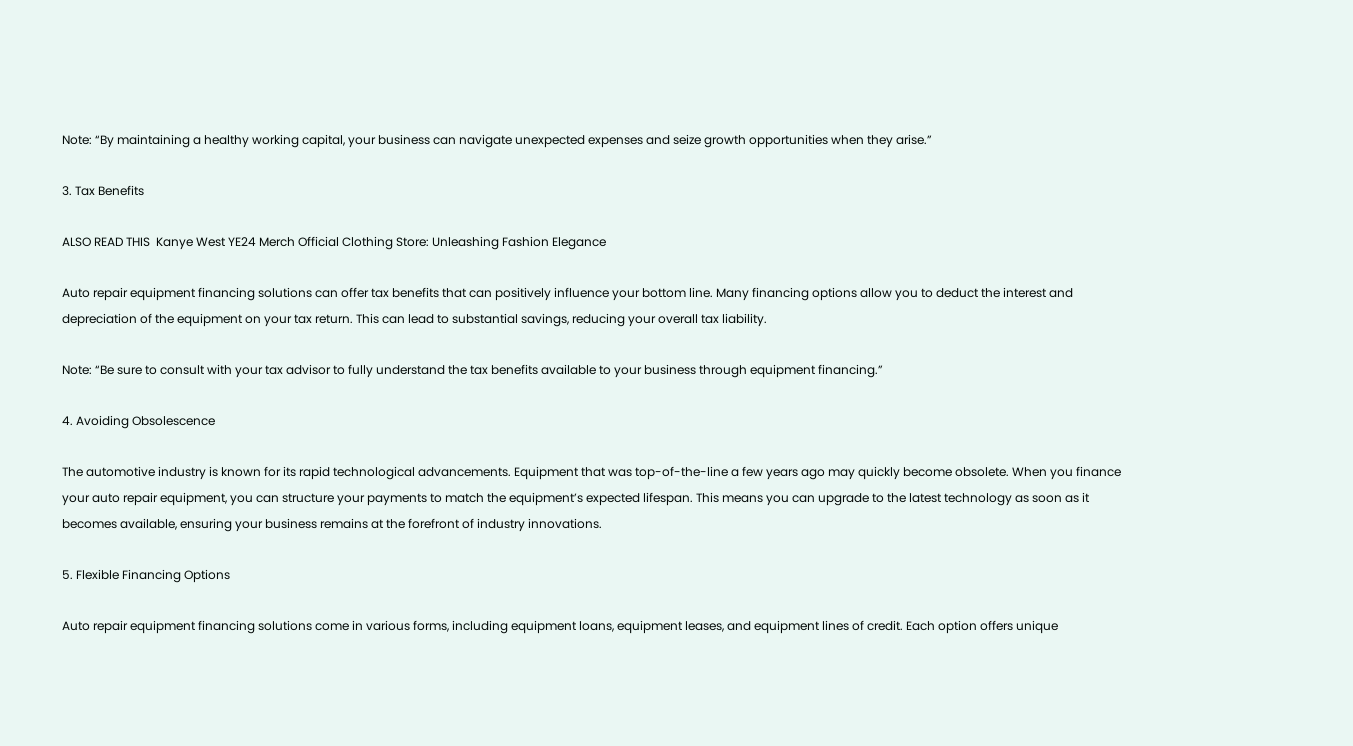Note: “By maintaining a healthy working capital, your business can navigate unexpected expenses and seize growth opportunities when they arise.”

3. Tax Benefits

ALSO READ THIS  Kanye West YE24 Merch Official Clothing Store: Unleashing Fashion Elegance

Auto repair equipment financing solutions can offer tax benefits that can positively influence your bottom line. Many financing options allow you to deduct the interest and depreciation of the equipment on your tax return. This can lead to substantial savings, reducing your overall tax liability.

Note: “Be sure to consult with your tax advisor to fully understand the tax benefits available to your business through equipment financing.”

4. Avoiding Obsolescence

The automotive industry is known for its rapid technological advancements. Equipment that was top-of-the-line a few years ago may quickly become obsolete. When you finance your auto repair equipment, you can structure your payments to match the equipment’s expected lifespan. This means you can upgrade to the latest technology as soon as it becomes available, ensuring your business remains at the forefront of industry innovations.

5. Flexible Financing Options

Auto repair equipment financing solutions come in various forms, including equipment loans, equipment leases, and equipment lines of credit. Each option offers unique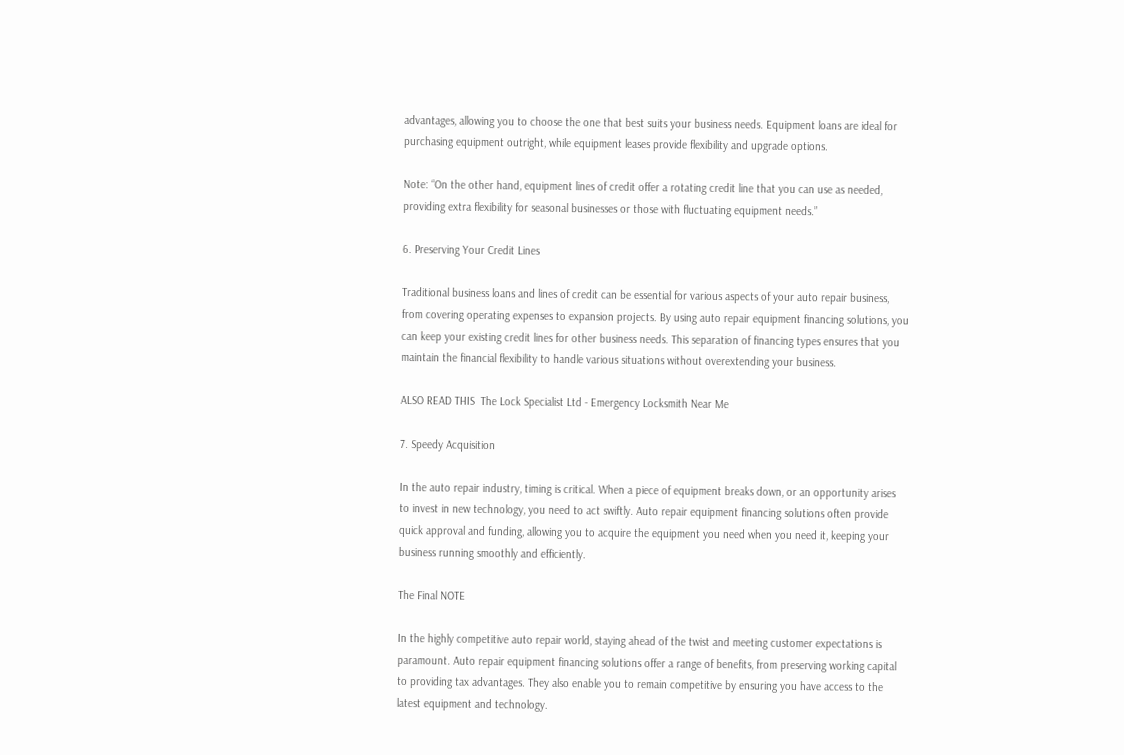advantages, allowing you to choose the one that best suits your business needs. Equipment loans are ideal for purchasing equipment outright, while equipment leases provide flexibility and upgrade options.

Note: “On the other hand, equipment lines of credit offer a rotating credit line that you can use as needed, providing extra flexibility for seasonal businesses or those with fluctuating equipment needs.”

6. Preserving Your Credit Lines

Traditional business loans and lines of credit can be essential for various aspects of your auto repair business, from covering operating expenses to expansion projects. By using auto repair equipment financing solutions, you can keep your existing credit lines for other business needs. This separation of financing types ensures that you maintain the financial flexibility to handle various situations without overextending your business.

ALSO READ THIS  The Lock Specialist Ltd - Emergency Locksmith Near Me

7. Speedy Acquisition

In the auto repair industry, timing is critical. When a piece of equipment breaks down, or an opportunity arises to invest in new technology, you need to act swiftly. Auto repair equipment financing solutions often provide quick approval and funding, allowing you to acquire the equipment you need when you need it, keeping your business running smoothly and efficiently.

The Final NOTE

In the highly competitive auto repair world, staying ahead of the twist and meeting customer expectations is paramount. Auto repair equipment financing solutions offer a range of benefits, from preserving working capital to providing tax advantages. They also enable you to remain competitive by ensuring you have access to the latest equipment and technology.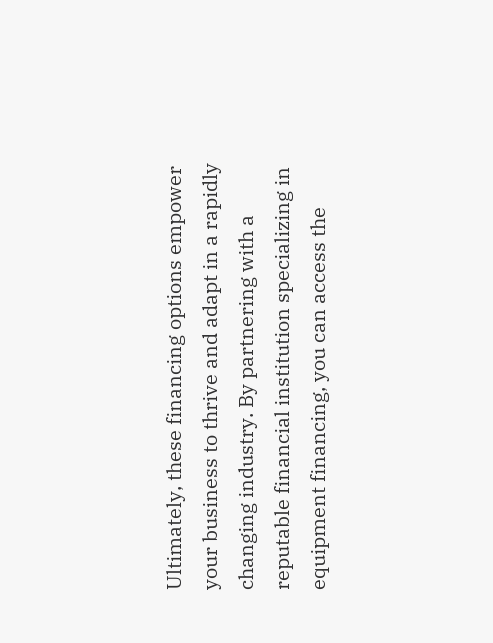Ultimately, these financing options empower your business to thrive and adapt in a rapidly changing industry. By partnering with a reputable financial institution specializing in equipment financing, you can access the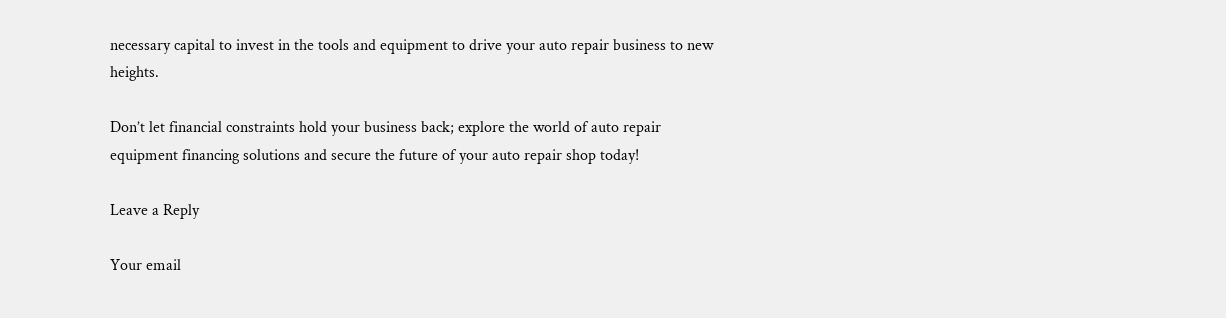necessary capital to invest in the tools and equipment to drive your auto repair business to new heights.

Don’t let financial constraints hold your business back; explore the world of auto repair equipment financing solutions and secure the future of your auto repair shop today!

Leave a Reply

Your email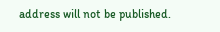address will not be published.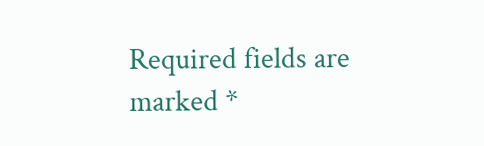Required fields are marked *